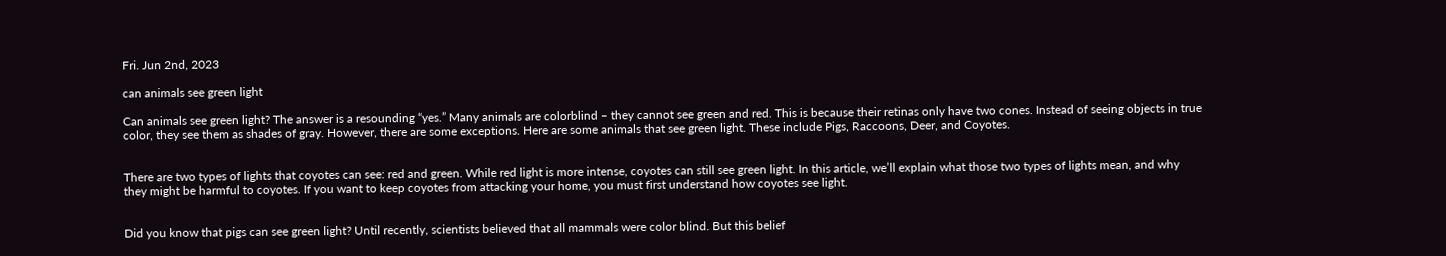Fri. Jun 2nd, 2023

can animals see green light

Can animals see green light? The answer is a resounding “yes.” Many animals are colorblind – they cannot see green and red. This is because their retinas only have two cones. Instead of seeing objects in true color, they see them as shades of gray. However, there are some exceptions. Here are some animals that see green light. These include Pigs, Raccoons, Deer, and Coyotes.


There are two types of lights that coyotes can see: red and green. While red light is more intense, coyotes can still see green light. In this article, we’ll explain what those two types of lights mean, and why they might be harmful to coyotes. If you want to keep coyotes from attacking your home, you must first understand how coyotes see light.


Did you know that pigs can see green light? Until recently, scientists believed that all mammals were color blind. But this belief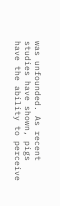was unfounded. As recent studies have shown, pigs have the ability to perceive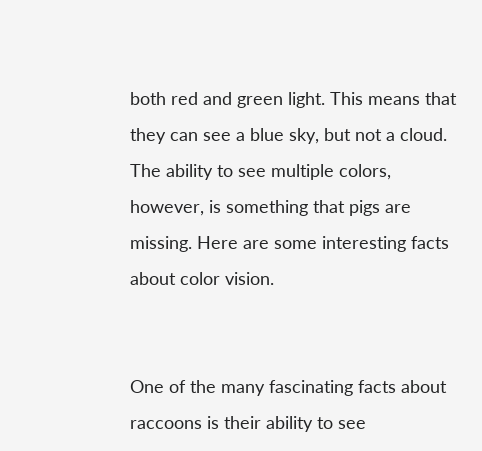both red and green light. This means that they can see a blue sky, but not a cloud. The ability to see multiple colors, however, is something that pigs are missing. Here are some interesting facts about color vision.


One of the many fascinating facts about raccoons is their ability to see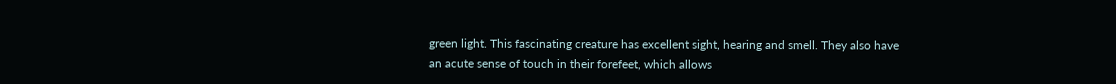green light. This fascinating creature has excellent sight, hearing and smell. They also have an acute sense of touch in their forefeet, which allows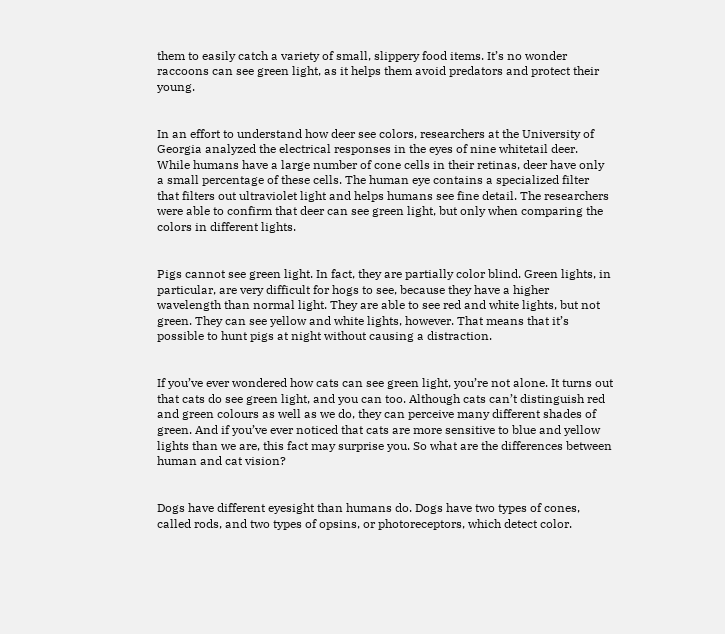them to easily catch a variety of small, slippery food items. It’s no wonder raccoons can see green light, as it helps them avoid predators and protect their young.


In an effort to understand how deer see colors, researchers at the University of Georgia analyzed the electrical responses in the eyes of nine whitetail deer. While humans have a large number of cone cells in their retinas, deer have only a small percentage of these cells. The human eye contains a specialized filter that filters out ultraviolet light and helps humans see fine detail. The researchers were able to confirm that deer can see green light, but only when comparing the colors in different lights.


Pigs cannot see green light. In fact, they are partially color blind. Green lights, in particular, are very difficult for hogs to see, because they have a higher wavelength than normal light. They are able to see red and white lights, but not green. They can see yellow and white lights, however. That means that it’s possible to hunt pigs at night without causing a distraction.


If you’ve ever wondered how cats can see green light, you’re not alone. It turns out that cats do see green light, and you can too. Although cats can’t distinguish red and green colours as well as we do, they can perceive many different shades of green. And if you’ve ever noticed that cats are more sensitive to blue and yellow lights than we are, this fact may surprise you. So what are the differences between human and cat vision?


Dogs have different eyesight than humans do. Dogs have two types of cones, called rods, and two types of opsins, or photoreceptors, which detect color.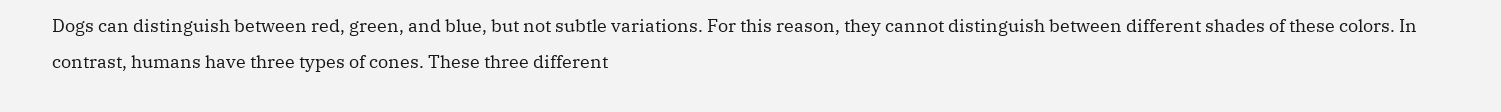Dogs can distinguish between red, green, and blue, but not subtle variations. For this reason, they cannot distinguish between different shades of these colors. In contrast, humans have three types of cones. These three different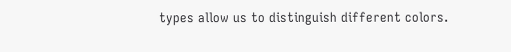types allow us to distinguish different colors.